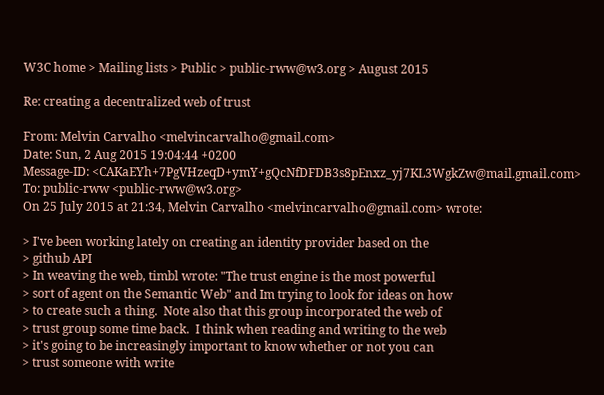W3C home > Mailing lists > Public > public-rww@w3.org > August 2015

Re: creating a decentralized web of trust

From: Melvin Carvalho <melvincarvalho@gmail.com>
Date: Sun, 2 Aug 2015 19:04:44 +0200
Message-ID: <CAKaEYh+7PgVHzeqD+ymY+gQcNfDFDB3s8pEnxz_yj7KL3WgkZw@mail.gmail.com>
To: public-rww <public-rww@w3.org>
On 25 July 2015 at 21:34, Melvin Carvalho <melvincarvalho@gmail.com> wrote:

> I've been working lately on creating an identity provider based on the
> github API
> In weaving the web, timbl wrote: "The trust engine is the most powerful
> sort of agent on the Semantic Web" and Im trying to look for ideas on how
> to create such a thing.  Note also that this group incorporated the web of
> trust group some time back.  I think when reading and writing to the web
> it's going to be increasingly important to know whether or not you can
> trust someone with write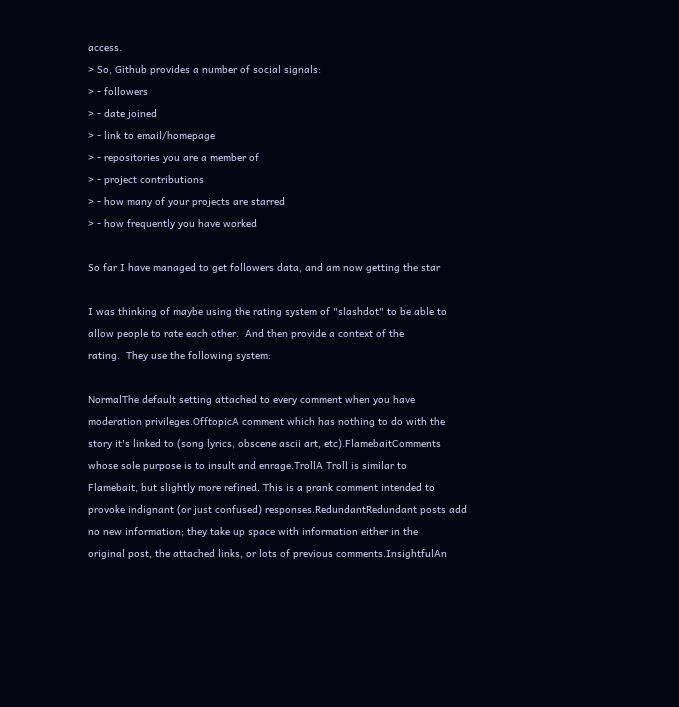access.
> So, Github provides a number of social signals:
> - followers
> - date joined
> - link to email/homepage
> - repositories you are a member of
> - project contributions
> - how many of your projects are starred
> - how frequently you have worked

So far I have managed to get followers data, and am now getting the star

I was thinking of maybe using the rating system of "slashdot" to be able to
allow people to rate each other.  And then provide a context of the
rating.  They use the following system:

NormalThe default setting attached to every comment when you have
moderation privileges.OfftopicA comment which has nothing to do with the
story it's linked to (song lyrics, obscene ascii art, etc).FlamebaitComments
whose sole purpose is to insult and enrage.TrollA Troll is similar to
Flamebait, but slightly more refined. This is a prank comment intended to
provoke indignant (or just confused) responses.RedundantRedundant posts add
no new information; they take up space with information either in the
original post, the attached links, or lots of previous comments.InsightfulAn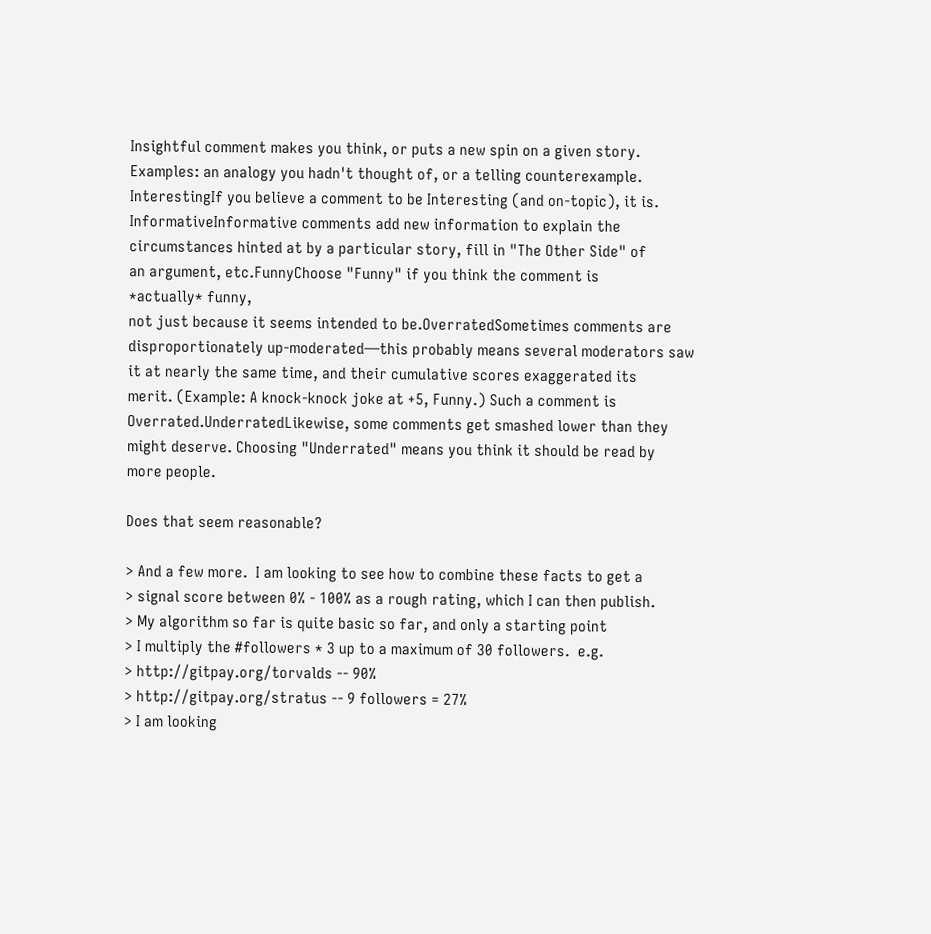Insightful comment makes you think, or puts a new spin on a given story.
Examples: an analogy you hadn't thought of, or a telling counterexample.
InterestingIf you believe a comment to be Interesting (and on-topic), it is.
InformativeInformative comments add new information to explain the
circumstances hinted at by a particular story, fill in "The Other Side" of
an argument, etc.FunnyChoose "Funny" if you think the comment is
*actually* funny,
not just because it seems intended to be.OverratedSometimes comments are
disproportionately up-moderated—this probably means several moderators saw
it at nearly the same time, and their cumulative scores exaggerated its
merit. (Example: A knock-knock joke at +5, Funny.) Such a comment is
Overrated.UnderratedLikewise, some comments get smashed lower than they
might deserve. Choosing "Underrated" means you think it should be read by
more people.

Does that seem reasonable?

> And a few more.  I am looking to see how to combine these facts to get a
> signal score between 0% - 100% as a rough rating, which I can then publish.
> My algorithm so far is quite basic so far, and only a starting point
> I multiply the #followers * 3 up to a maximum of 30 followers.  e.g.
> http://gitpay.org/torvalds -- 90%
> http://gitpay.org/stratus -- 9 followers = 27%
> I am looking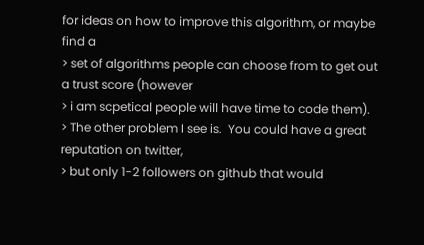for ideas on how to improve this algorithm, or maybe find a
> set of algorithms people can choose from to get out a trust score (however
> i am scpetical people will have time to code them).
> The other problem I see is.  You could have a great reputation on twitter,
> but only 1-2 followers on github that would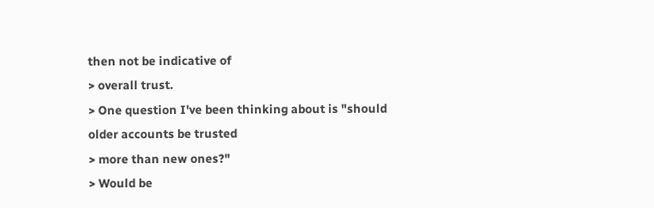then not be indicative of
> overall trust.
> One question I've been thinking about is "should older accounts be trusted
> more than new ones?"
> Would be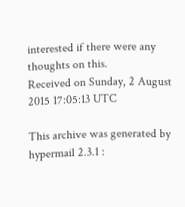interested if there were any thoughts on this.
Received on Sunday, 2 August 2015 17:05:13 UTC

This archive was generated by hypermail 2.3.1 :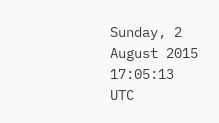Sunday, 2 August 2015 17:05:13 UTC